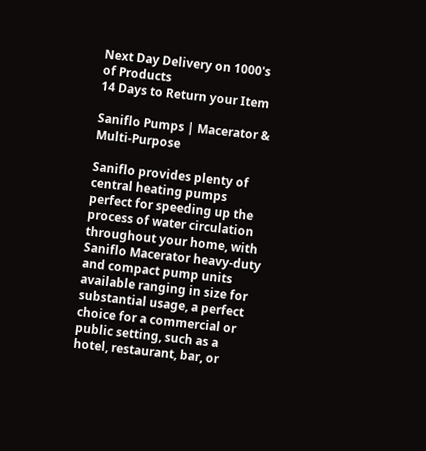Next Day Delivery on 1000's of Products
14 Days to Return your Item

Saniflo Pumps | Macerator & Multi-Purpose

Saniflo provides plenty of central heating pumps perfect for speeding up the process of water circulation throughout your home, with Saniflo Macerator heavy-duty and compact pump units available ranging in size for substantial usage, a perfect choice for a commercial or public setting, such as a hotel, restaurant, bar, or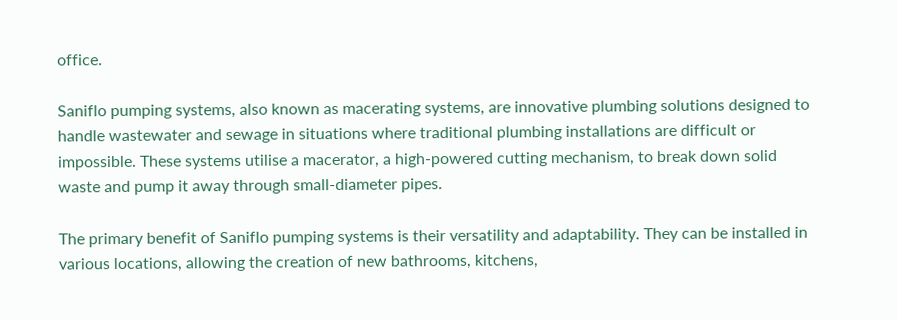office.

Saniflo pumping systems, also known as macerating systems, are innovative plumbing solutions designed to handle wastewater and sewage in situations where traditional plumbing installations are difficult or impossible. These systems utilise a macerator, a high-powered cutting mechanism, to break down solid waste and pump it away through small-diameter pipes.

The primary benefit of Saniflo pumping systems is their versatility and adaptability. They can be installed in various locations, allowing the creation of new bathrooms, kitchens,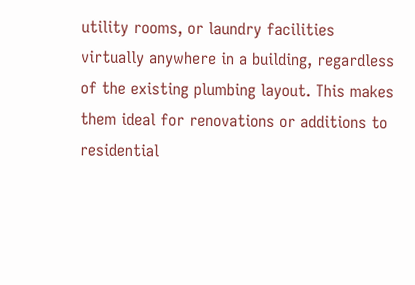utility rooms, or laundry facilities virtually anywhere in a building, regardless of the existing plumbing layout. This makes them ideal for renovations or additions to residential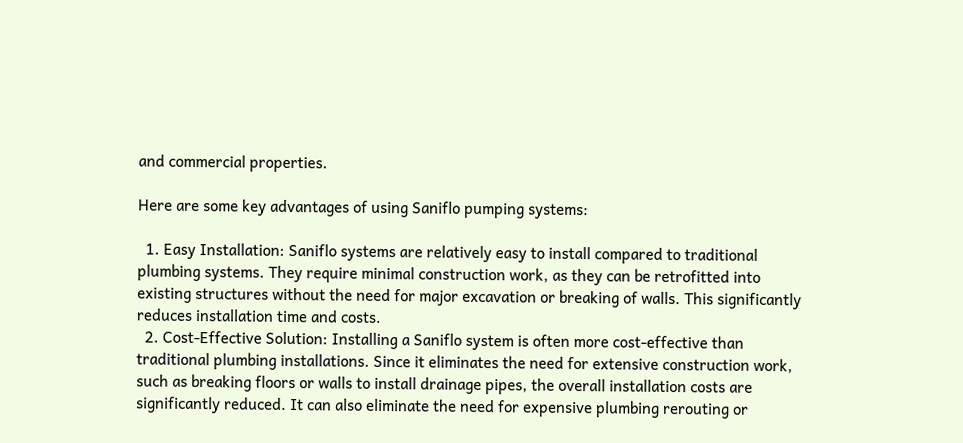and commercial properties.

Here are some key advantages of using Saniflo pumping systems:

  1. Easy Installation: Saniflo systems are relatively easy to install compared to traditional plumbing systems. They require minimal construction work, as they can be retrofitted into existing structures without the need for major excavation or breaking of walls. This significantly reduces installation time and costs.
  2. Cost-Effective Solution: Installing a Saniflo system is often more cost-effective than traditional plumbing installations. Since it eliminates the need for extensive construction work, such as breaking floors or walls to install drainage pipes, the overall installation costs are significantly reduced. It can also eliminate the need for expensive plumbing rerouting or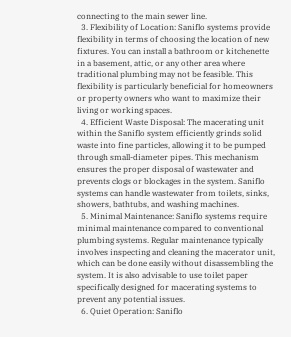connecting to the main sewer line.
  3. Flexibility of Location: Saniflo systems provide flexibility in terms of choosing the location of new fixtures. You can install a bathroom or kitchenette in a basement, attic, or any other area where traditional plumbing may not be feasible. This flexibility is particularly beneficial for homeowners or property owners who want to maximize their living or working spaces.
  4. Efficient Waste Disposal: The macerating unit within the Saniflo system efficiently grinds solid waste into fine particles, allowing it to be pumped through small-diameter pipes. This mechanism ensures the proper disposal of wastewater and prevents clogs or blockages in the system. Saniflo systems can handle wastewater from toilets, sinks, showers, bathtubs, and washing machines.
  5. Minimal Maintenance: Saniflo systems require minimal maintenance compared to conventional plumbing systems. Regular maintenance typically involves inspecting and cleaning the macerator unit, which can be done easily without disassembling the system. It is also advisable to use toilet paper specifically designed for macerating systems to prevent any potential issues.
  6. Quiet Operation: Saniflo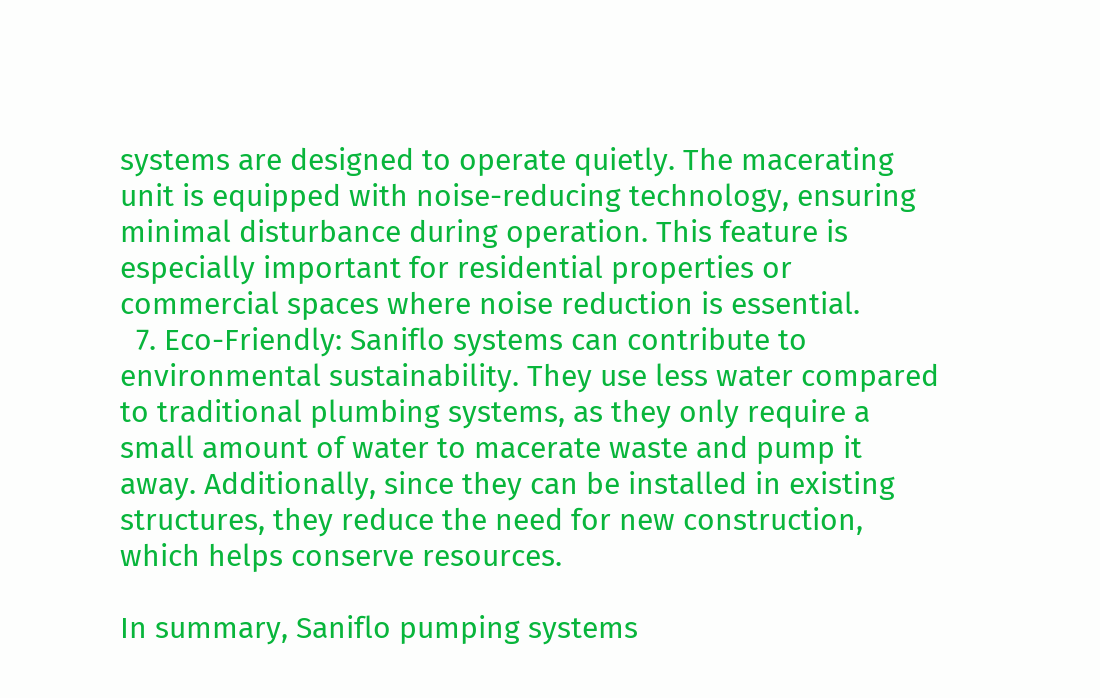systems are designed to operate quietly. The macerating unit is equipped with noise-reducing technology, ensuring minimal disturbance during operation. This feature is especially important for residential properties or commercial spaces where noise reduction is essential.
  7. Eco-Friendly: Saniflo systems can contribute to environmental sustainability. They use less water compared to traditional plumbing systems, as they only require a small amount of water to macerate waste and pump it away. Additionally, since they can be installed in existing structures, they reduce the need for new construction, which helps conserve resources.

In summary, Saniflo pumping systems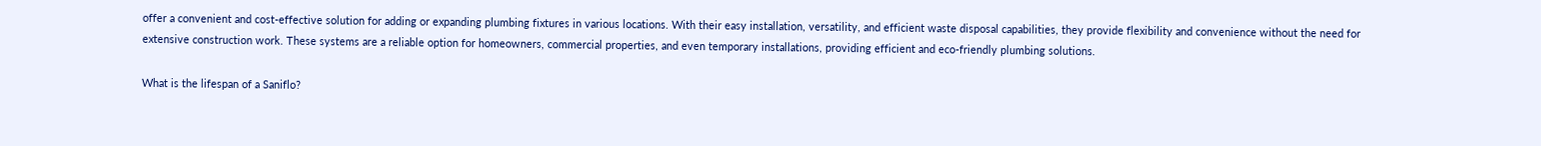offer a convenient and cost-effective solution for adding or expanding plumbing fixtures in various locations. With their easy installation, versatility, and efficient waste disposal capabilities, they provide flexibility and convenience without the need for extensive construction work. These systems are a reliable option for homeowners, commercial properties, and even temporary installations, providing efficient and eco-friendly plumbing solutions.

What is the lifespan of a Saniflo?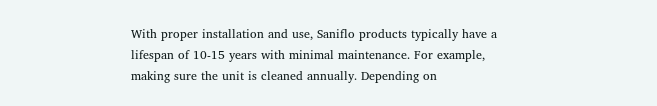With proper installation and use, Saniflo products typically have a lifespan of 10-15 years with minimal maintenance. For example, making sure the unit is cleaned annually. Depending on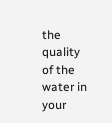the quality of the water in your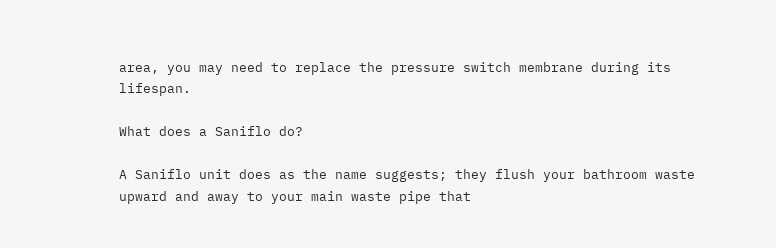area, you may need to replace the pressure switch membrane during its lifespan.

What does a Saniflo do?

A Saniflo unit does as the name suggests; they flush your bathroom waste upward and away to your main waste pipe that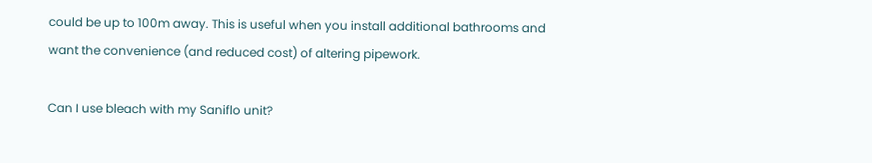could be up to 100m away. This is useful when you install additional bathrooms and want the convenience (and reduced cost) of altering pipework.

Can I use bleach with my Saniflo unit?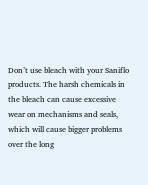Don’t use bleach with your Saniflo products. The harsh chemicals in the bleach can cause excessive wear on mechanisms and seals, which will cause bigger problems over the long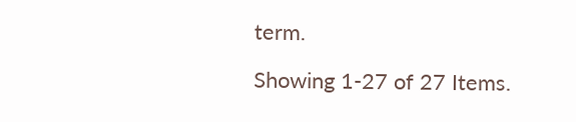term.

Showing 1-27 of 27 Items.